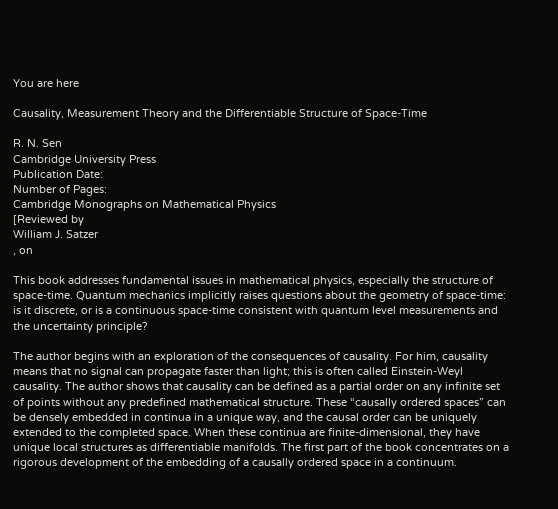You are here

Causality, Measurement Theory and the Differentiable Structure of Space-Time

R. N. Sen
Cambridge University Press
Publication Date:
Number of Pages:
Cambridge Monographs on Mathematical Physics
[Reviewed by
William J. Satzer
, on

This book addresses fundamental issues in mathematical physics, especially the structure of space-time. Quantum mechanics implicitly raises questions about the geometry of space-time: is it discrete, or is a continuous space-time consistent with quantum level measurements and the uncertainty principle?

The author begins with an exploration of the consequences of causality. For him, causality means that no signal can propagate faster than light; this is often called Einstein-Weyl causality. The author shows that causality can be defined as a partial order on any infinite set of points without any predefined mathematical structure. These “causally ordered spaces” can be densely embedded in continua in a unique way, and the causal order can be uniquely extended to the completed space. When these continua are finite-dimensional, they have unique local structures as differentiable manifolds. The first part of the book concentrates on a rigorous development of the embedding of a causally ordered space in a continuum.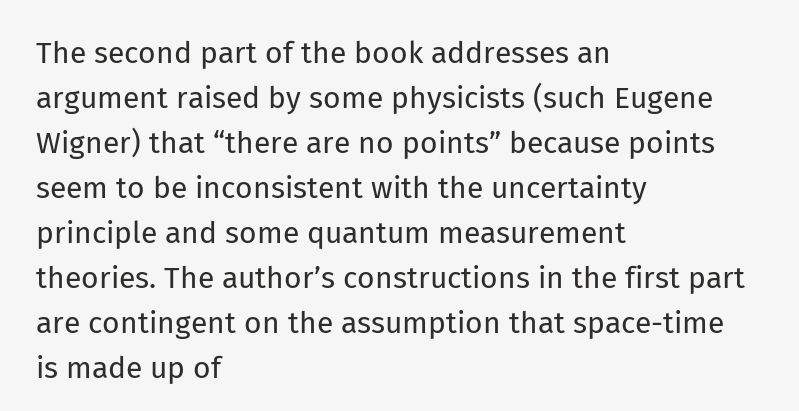The second part of the book addresses an argument raised by some physicists (such Eugene Wigner) that “there are no points” because points seem to be inconsistent with the uncertainty principle and some quantum measurement theories. The author’s constructions in the first part are contingent on the assumption that space-time is made up of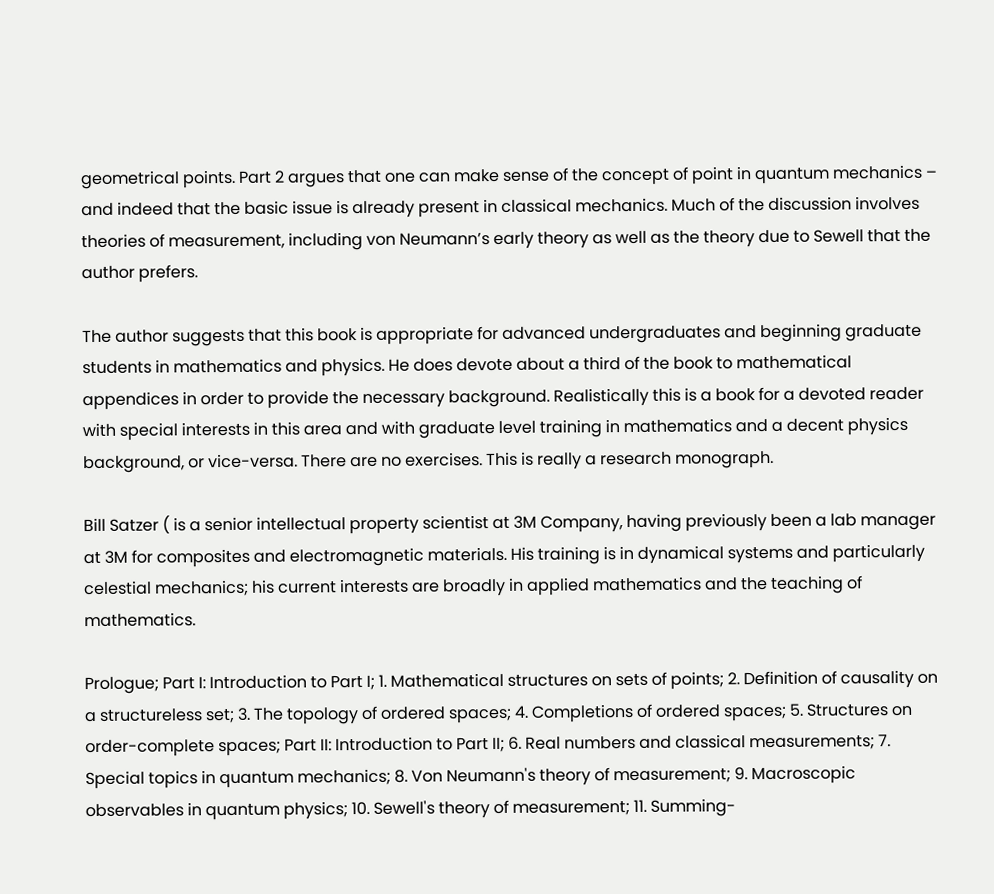geometrical points. Part 2 argues that one can make sense of the concept of point in quantum mechanics – and indeed that the basic issue is already present in classical mechanics. Much of the discussion involves theories of measurement, including von Neumann’s early theory as well as the theory due to Sewell that the author prefers.

The author suggests that this book is appropriate for advanced undergraduates and beginning graduate students in mathematics and physics. He does devote about a third of the book to mathematical appendices in order to provide the necessary background. Realistically this is a book for a devoted reader with special interests in this area and with graduate level training in mathematics and a decent physics background, or vice-versa. There are no exercises. This is really a research monograph.

Bill Satzer ( is a senior intellectual property scientist at 3M Company, having previously been a lab manager at 3M for composites and electromagnetic materials. His training is in dynamical systems and particularly celestial mechanics; his current interests are broadly in applied mathematics and the teaching of mathematics.

Prologue; Part I: Introduction to Part I; 1. Mathematical structures on sets of points; 2. Definition of causality on a structureless set; 3. The topology of ordered spaces; 4. Completions of ordered spaces; 5. Structures on order-complete spaces; Part II: Introduction to Part II; 6. Real numbers and classical measurements; 7. Special topics in quantum mechanics; 8. Von Neumann's theory of measurement; 9. Macroscopic observables in quantum physics; 10. Sewell's theory of measurement; 11. Summing-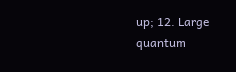up; 12. Large quantum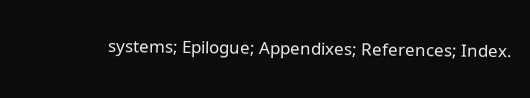systems; Epilogue; Appendixes; References; Index.